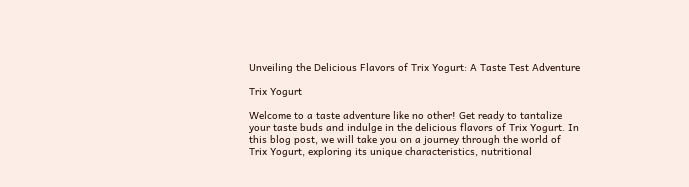Unveiling the Delicious Flavors of Trix Yogurt: A Taste Test Adventure

Trix Yogurt

Welcome to a taste adventure like no other! Get ready to tantalize your taste buds and indulge in the delicious flavors of Trix Yogurt. In this blog post, we will take you on a journey through the world of Trix Yogurt, exploring its unique characteristics, nutritional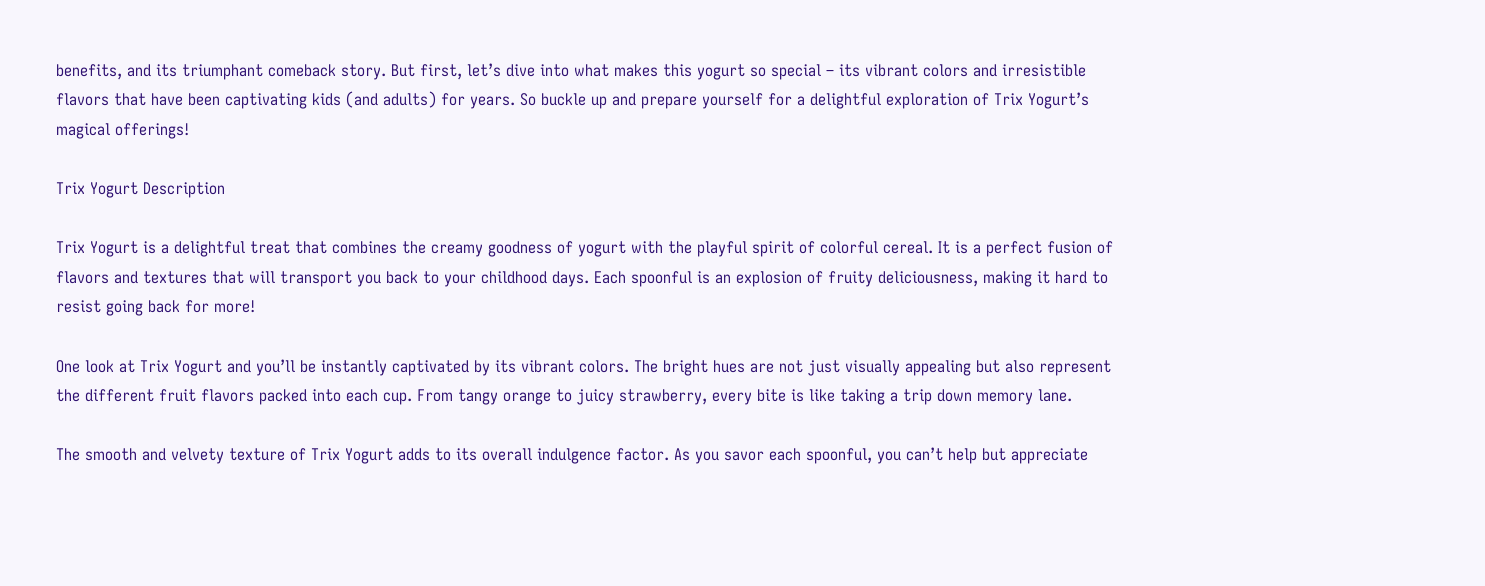benefits, and its triumphant comeback story. But first, let’s dive into what makes this yogurt so special – its vibrant colors and irresistible flavors that have been captivating kids (and adults) for years. So buckle up and prepare yourself for a delightful exploration of Trix Yogurt’s magical offerings!

Trix Yogurt Description

Trix Yogurt is a delightful treat that combines the creamy goodness of yogurt with the playful spirit of colorful cereal. It is a perfect fusion of flavors and textures that will transport you back to your childhood days. Each spoonful is an explosion of fruity deliciousness, making it hard to resist going back for more!

One look at Trix Yogurt and you’ll be instantly captivated by its vibrant colors. The bright hues are not just visually appealing but also represent the different fruit flavors packed into each cup. From tangy orange to juicy strawberry, every bite is like taking a trip down memory lane.

The smooth and velvety texture of Trix Yogurt adds to its overall indulgence factor. As you savor each spoonful, you can’t help but appreciate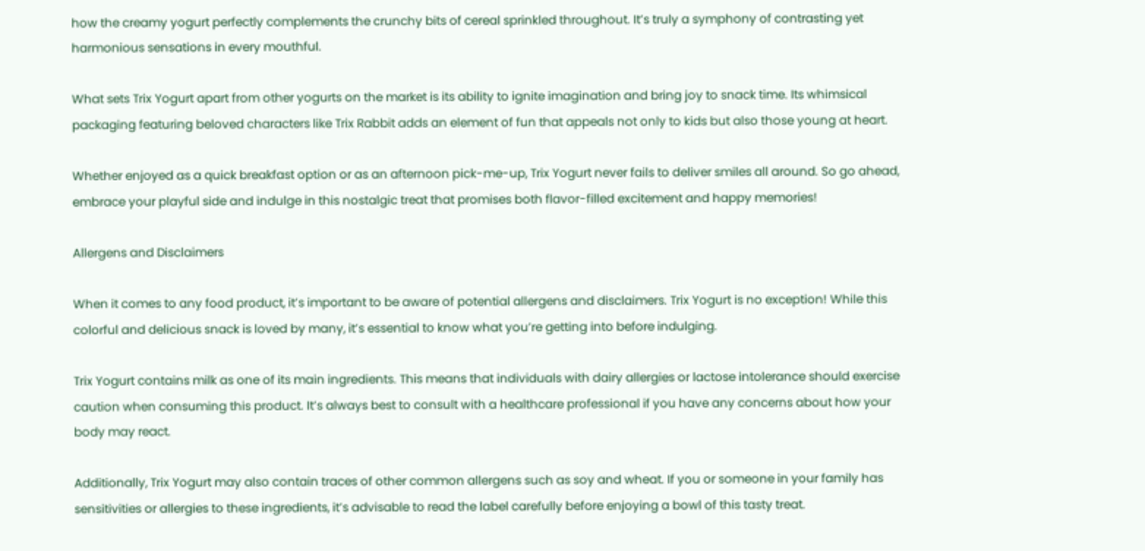how the creamy yogurt perfectly complements the crunchy bits of cereal sprinkled throughout. It’s truly a symphony of contrasting yet harmonious sensations in every mouthful.

What sets Trix Yogurt apart from other yogurts on the market is its ability to ignite imagination and bring joy to snack time. Its whimsical packaging featuring beloved characters like Trix Rabbit adds an element of fun that appeals not only to kids but also those young at heart.

Whether enjoyed as a quick breakfast option or as an afternoon pick-me-up, Trix Yogurt never fails to deliver smiles all around. So go ahead, embrace your playful side and indulge in this nostalgic treat that promises both flavor-filled excitement and happy memories!

Allergens and Disclaimers

When it comes to any food product, it’s important to be aware of potential allergens and disclaimers. Trix Yogurt is no exception! While this colorful and delicious snack is loved by many, it’s essential to know what you’re getting into before indulging.

Trix Yogurt contains milk as one of its main ingredients. This means that individuals with dairy allergies or lactose intolerance should exercise caution when consuming this product. It’s always best to consult with a healthcare professional if you have any concerns about how your body may react.

Additionally, Trix Yogurt may also contain traces of other common allergens such as soy and wheat. If you or someone in your family has sensitivities or allergies to these ingredients, it’s advisable to read the label carefully before enjoying a bowl of this tasty treat.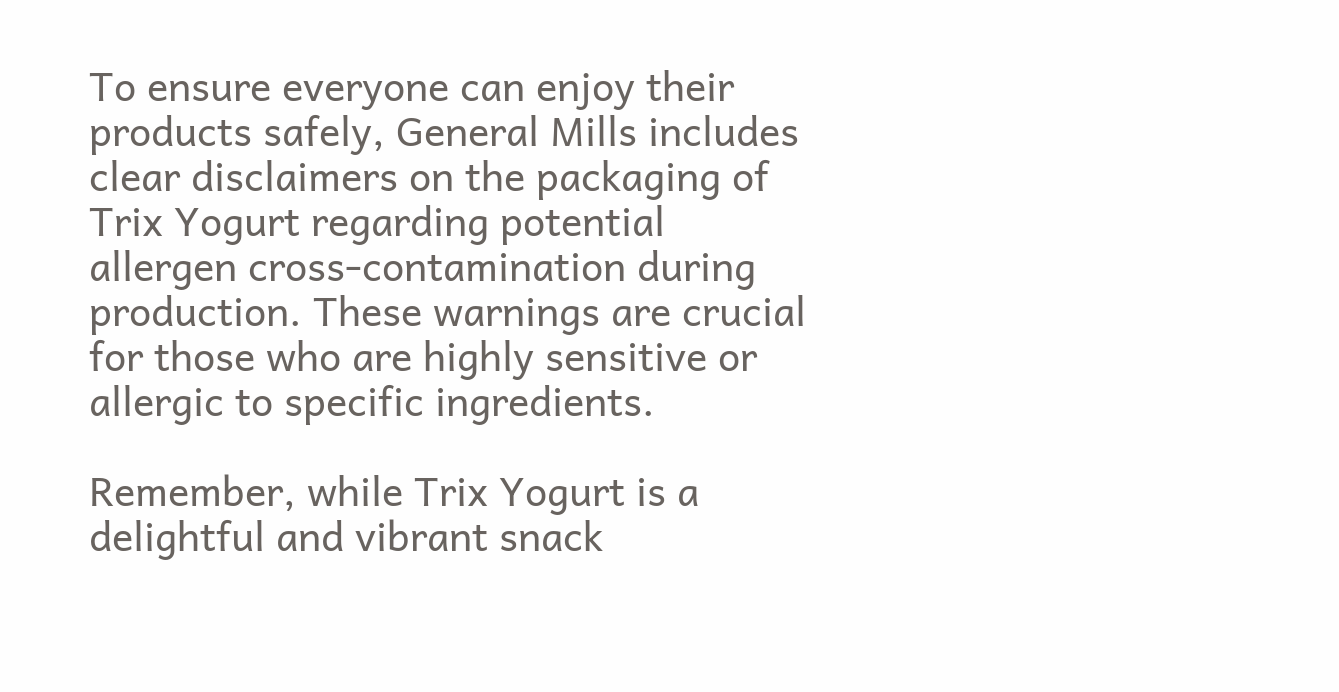To ensure everyone can enjoy their products safely, General Mills includes clear disclaimers on the packaging of Trix Yogurt regarding potential allergen cross-contamination during production. These warnings are crucial for those who are highly sensitive or allergic to specific ingredients.

Remember, while Trix Yogurt is a delightful and vibrant snack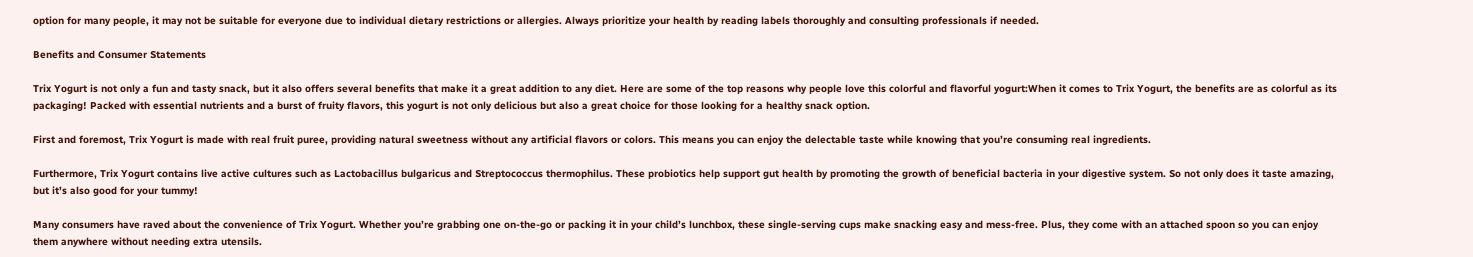option for many people, it may not be suitable for everyone due to individual dietary restrictions or allergies. Always prioritize your health by reading labels thoroughly and consulting professionals if needed.

Benefits and Consumer Statements

Trix Yogurt is not only a fun and tasty snack, but it also offers several benefits that make it a great addition to any diet. Here are some of the top reasons why people love this colorful and flavorful yogurt:When it comes to Trix Yogurt, the benefits are as colorful as its packaging! Packed with essential nutrients and a burst of fruity flavors, this yogurt is not only delicious but also a great choice for those looking for a healthy snack option.

First and foremost, Trix Yogurt is made with real fruit puree, providing natural sweetness without any artificial flavors or colors. This means you can enjoy the delectable taste while knowing that you’re consuming real ingredients.

Furthermore, Trix Yogurt contains live active cultures such as Lactobacillus bulgaricus and Streptococcus thermophilus. These probiotics help support gut health by promoting the growth of beneficial bacteria in your digestive system. So not only does it taste amazing, but it’s also good for your tummy!

Many consumers have raved about the convenience of Trix Yogurt. Whether you’re grabbing one on-the-go or packing it in your child’s lunchbox, these single-serving cups make snacking easy and mess-free. Plus, they come with an attached spoon so you can enjoy them anywhere without needing extra utensils.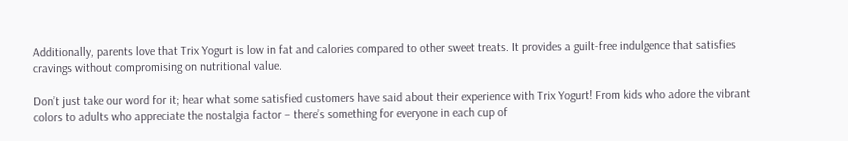Additionally, parents love that Trix Yogurt is low in fat and calories compared to other sweet treats. It provides a guilt-free indulgence that satisfies cravings without compromising on nutritional value.

Don’t just take our word for it; hear what some satisfied customers have said about their experience with Trix Yogurt! From kids who adore the vibrant colors to adults who appreciate the nostalgia factor – there’s something for everyone in each cup of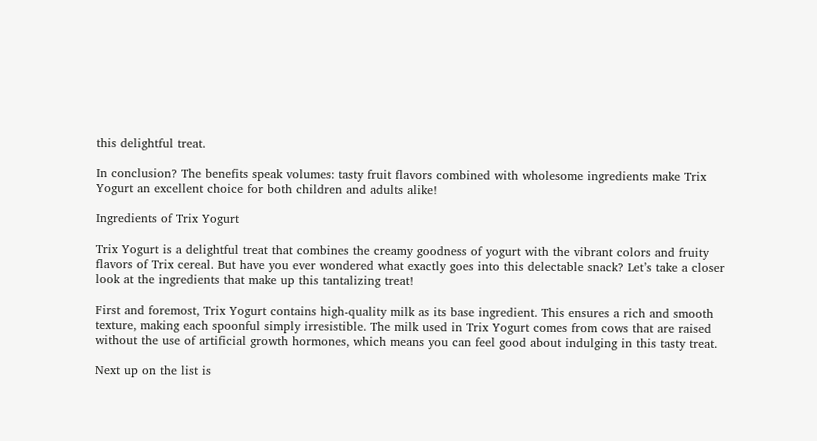this delightful treat.

In conclusion? The benefits speak volumes: tasty fruit flavors combined with wholesome ingredients make Trix Yogurt an excellent choice for both children and adults alike!

Ingredients of Trix Yogurt

Trix Yogurt is a delightful treat that combines the creamy goodness of yogurt with the vibrant colors and fruity flavors of Trix cereal. But have you ever wondered what exactly goes into this delectable snack? Let’s take a closer look at the ingredients that make up this tantalizing treat!

First and foremost, Trix Yogurt contains high-quality milk as its base ingredient. This ensures a rich and smooth texture, making each spoonful simply irresistible. The milk used in Trix Yogurt comes from cows that are raised without the use of artificial growth hormones, which means you can feel good about indulging in this tasty treat.

Next up on the list is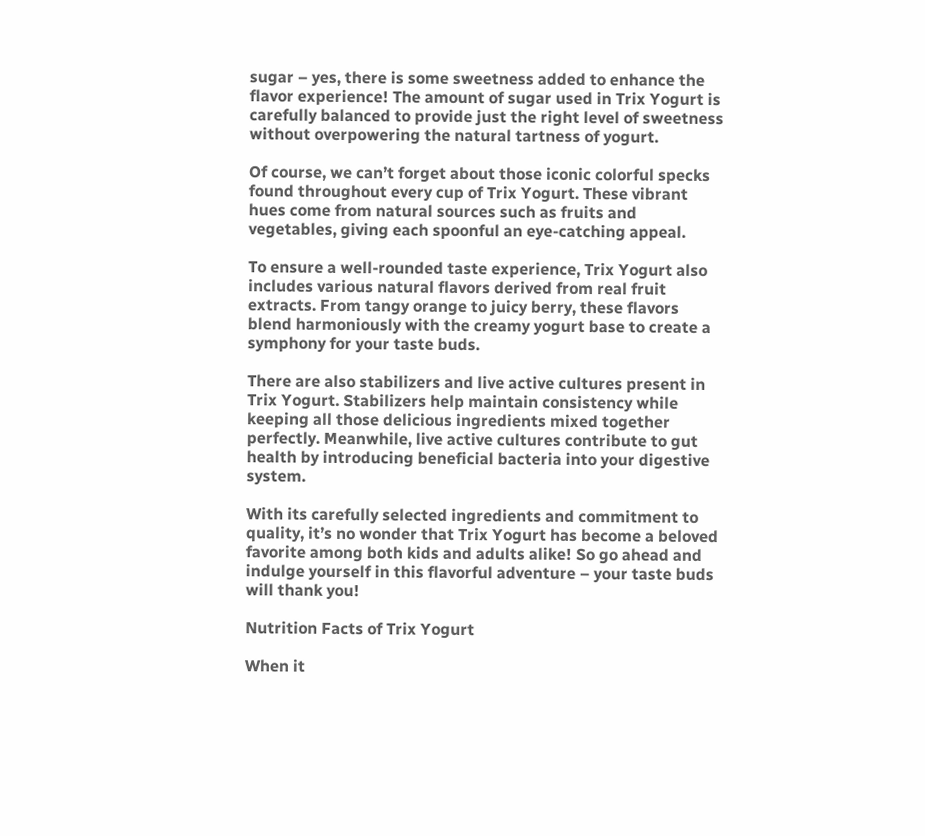sugar – yes, there is some sweetness added to enhance the flavor experience! The amount of sugar used in Trix Yogurt is carefully balanced to provide just the right level of sweetness without overpowering the natural tartness of yogurt.

Of course, we can’t forget about those iconic colorful specks found throughout every cup of Trix Yogurt. These vibrant hues come from natural sources such as fruits and vegetables, giving each spoonful an eye-catching appeal.

To ensure a well-rounded taste experience, Trix Yogurt also includes various natural flavors derived from real fruit extracts. From tangy orange to juicy berry, these flavors blend harmoniously with the creamy yogurt base to create a symphony for your taste buds.

There are also stabilizers and live active cultures present in Trix Yogurt. Stabilizers help maintain consistency while keeping all those delicious ingredients mixed together perfectly. Meanwhile, live active cultures contribute to gut health by introducing beneficial bacteria into your digestive system.

With its carefully selected ingredients and commitment to quality, it’s no wonder that Trix Yogurt has become a beloved favorite among both kids and adults alike! So go ahead and indulge yourself in this flavorful adventure – your taste buds will thank you!

Nutrition Facts of Trix Yogurt

When it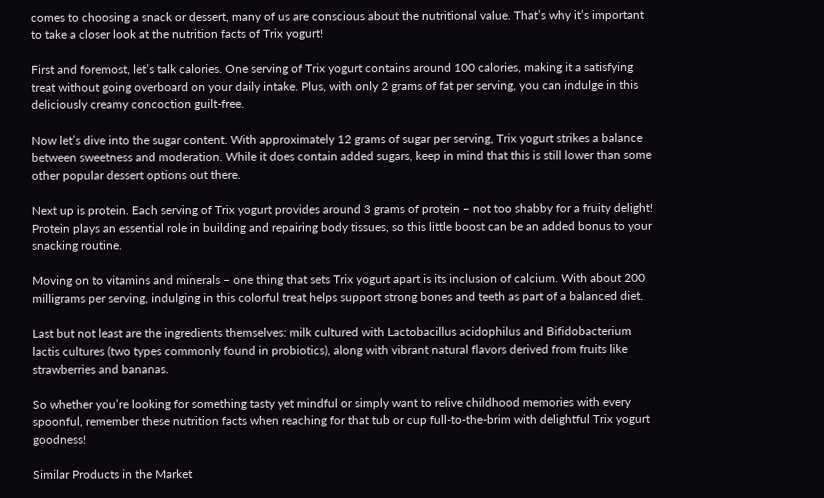comes to choosing a snack or dessert, many of us are conscious about the nutritional value. That’s why it’s important to take a closer look at the nutrition facts of Trix yogurt!

First and foremost, let’s talk calories. One serving of Trix yogurt contains around 100 calories, making it a satisfying treat without going overboard on your daily intake. Plus, with only 2 grams of fat per serving, you can indulge in this deliciously creamy concoction guilt-free.

Now let’s dive into the sugar content. With approximately 12 grams of sugar per serving, Trix yogurt strikes a balance between sweetness and moderation. While it does contain added sugars, keep in mind that this is still lower than some other popular dessert options out there.

Next up is protein. Each serving of Trix yogurt provides around 3 grams of protein – not too shabby for a fruity delight! Protein plays an essential role in building and repairing body tissues, so this little boost can be an added bonus to your snacking routine.

Moving on to vitamins and minerals – one thing that sets Trix yogurt apart is its inclusion of calcium. With about 200 milligrams per serving, indulging in this colorful treat helps support strong bones and teeth as part of a balanced diet.

Last but not least are the ingredients themselves: milk cultured with Lactobacillus acidophilus and Bifidobacterium lactis cultures (two types commonly found in probiotics), along with vibrant natural flavors derived from fruits like strawberries and bananas.

So whether you’re looking for something tasty yet mindful or simply want to relive childhood memories with every spoonful, remember these nutrition facts when reaching for that tub or cup full-to-the-brim with delightful Trix yogurt goodness!

Similar Products in the Market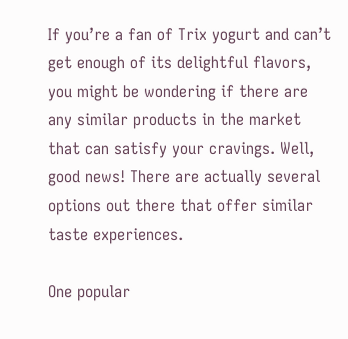If you’re a fan of Trix yogurt and can’t get enough of its delightful flavors, you might be wondering if there are any similar products in the market that can satisfy your cravings. Well, good news! There are actually several options out there that offer similar taste experiences.

One popular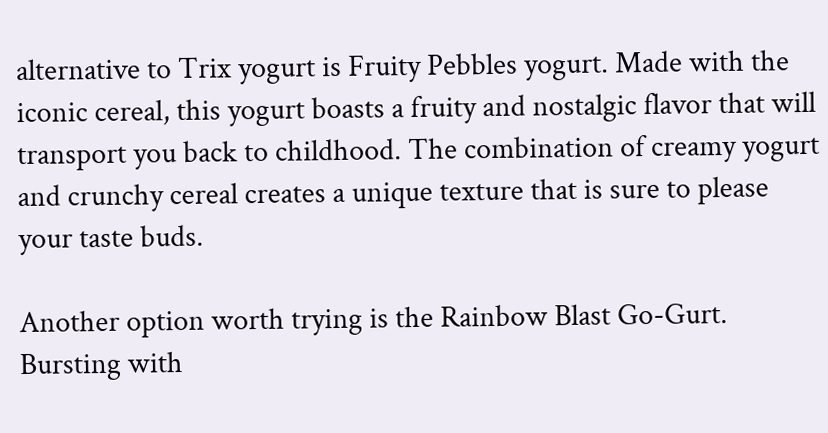alternative to Trix yogurt is Fruity Pebbles yogurt. Made with the iconic cereal, this yogurt boasts a fruity and nostalgic flavor that will transport you back to childhood. The combination of creamy yogurt and crunchy cereal creates a unique texture that is sure to please your taste buds.

Another option worth trying is the Rainbow Blast Go-Gurt. Bursting with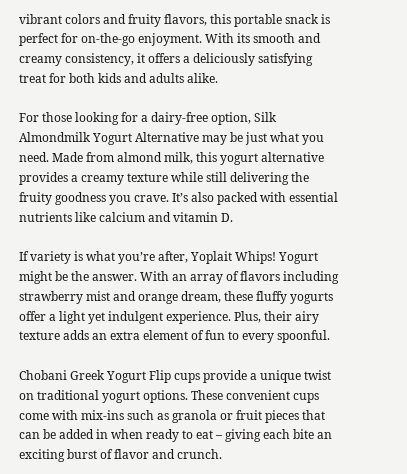vibrant colors and fruity flavors, this portable snack is perfect for on-the-go enjoyment. With its smooth and creamy consistency, it offers a deliciously satisfying treat for both kids and adults alike.

For those looking for a dairy-free option, Silk Almondmilk Yogurt Alternative may be just what you need. Made from almond milk, this yogurt alternative provides a creamy texture while still delivering the fruity goodness you crave. It’s also packed with essential nutrients like calcium and vitamin D.

If variety is what you’re after, Yoplait Whips! Yogurt might be the answer. With an array of flavors including strawberry mist and orange dream, these fluffy yogurts offer a light yet indulgent experience. Plus, their airy texture adds an extra element of fun to every spoonful.

Chobani Greek Yogurt Flip cups provide a unique twist on traditional yogurt options. These convenient cups come with mix-ins such as granola or fruit pieces that can be added in when ready to eat – giving each bite an exciting burst of flavor and crunch.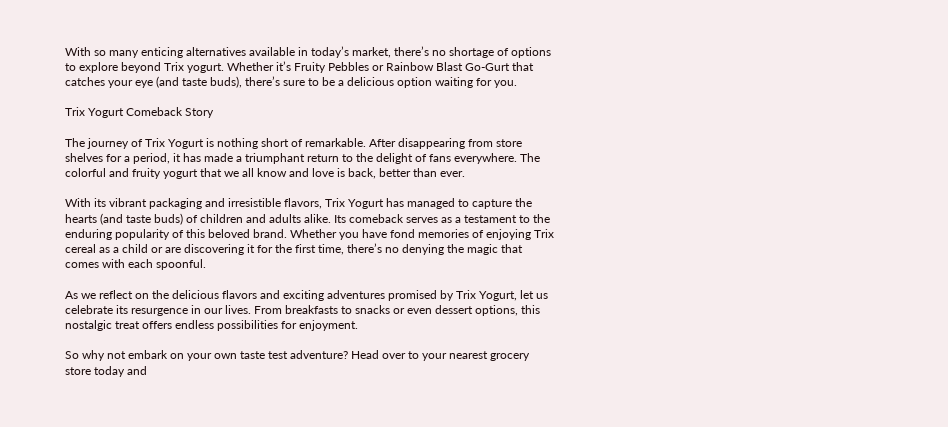With so many enticing alternatives available in today’s market, there’s no shortage of options to explore beyond Trix yogurt. Whether it’s Fruity Pebbles or Rainbow Blast Go-Gurt that catches your eye (and taste buds), there’s sure to be a delicious option waiting for you.

Trix Yogurt Comeback Story

The journey of Trix Yogurt is nothing short of remarkable. After disappearing from store shelves for a period, it has made a triumphant return to the delight of fans everywhere. The colorful and fruity yogurt that we all know and love is back, better than ever.

With its vibrant packaging and irresistible flavors, Trix Yogurt has managed to capture the hearts (and taste buds) of children and adults alike. Its comeback serves as a testament to the enduring popularity of this beloved brand. Whether you have fond memories of enjoying Trix cereal as a child or are discovering it for the first time, there’s no denying the magic that comes with each spoonful.

As we reflect on the delicious flavors and exciting adventures promised by Trix Yogurt, let us celebrate its resurgence in our lives. From breakfasts to snacks or even dessert options, this nostalgic treat offers endless possibilities for enjoyment.

So why not embark on your own taste test adventure? Head over to your nearest grocery store today and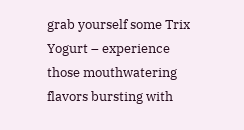grab yourself some Trix Yogurt – experience those mouthwatering flavors bursting with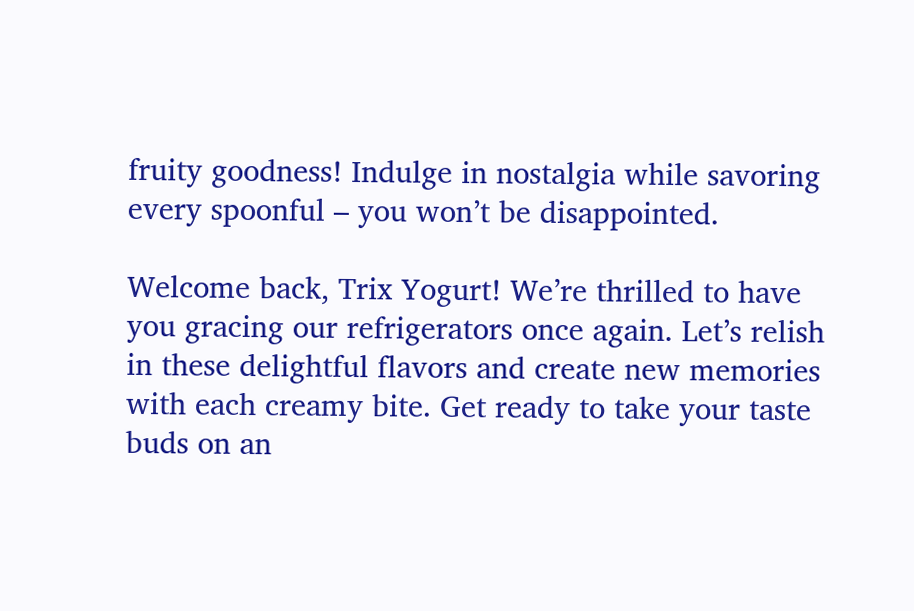fruity goodness! Indulge in nostalgia while savoring every spoonful – you won’t be disappointed.

Welcome back, Trix Yogurt! We’re thrilled to have you gracing our refrigerators once again. Let’s relish in these delightful flavors and create new memories with each creamy bite. Get ready to take your taste buds on an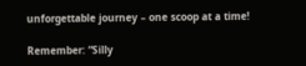unforgettable journey – one scoop at a time!

Remember: “Silly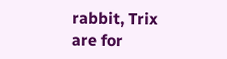rabbit, Trix are for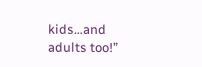kids…and adults too!”